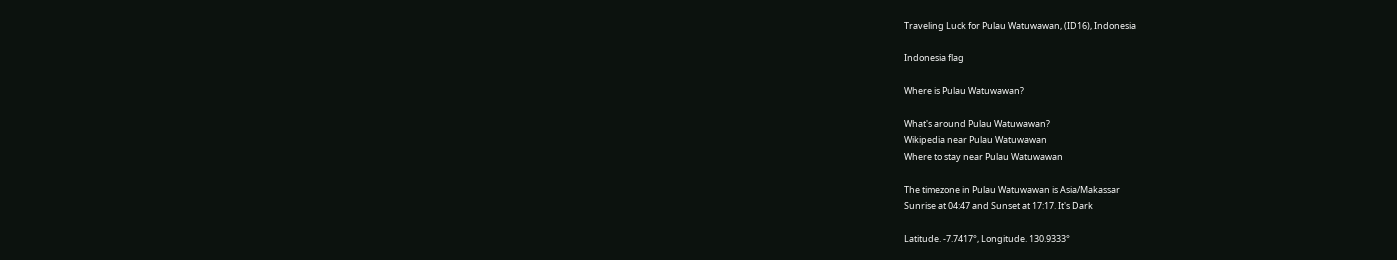Traveling Luck for Pulau Watuwawan, (ID16), Indonesia

Indonesia flag

Where is Pulau Watuwawan?

What's around Pulau Watuwawan?
Wikipedia near Pulau Watuwawan
Where to stay near Pulau Watuwawan

The timezone in Pulau Watuwawan is Asia/Makassar
Sunrise at 04:47 and Sunset at 17:17. It's Dark

Latitude. -7.7417°, Longitude. 130.9333°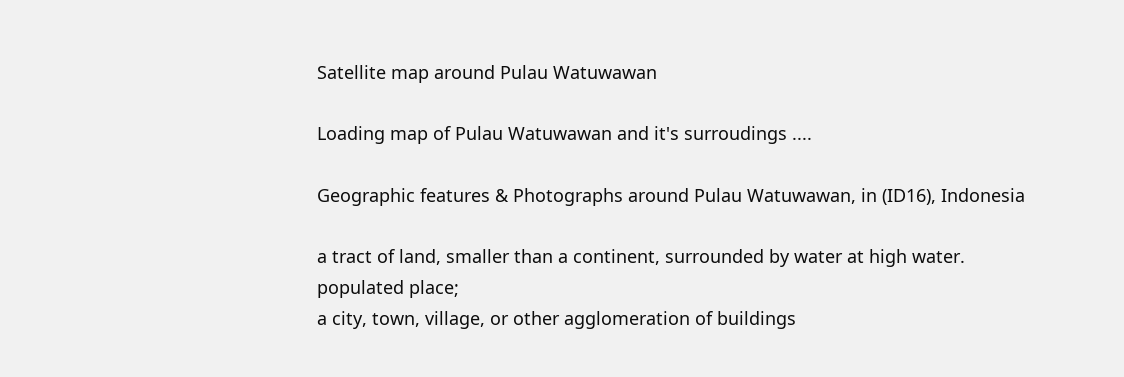Satellite map around Pulau Watuwawan

Loading map of Pulau Watuwawan and it's surroudings ....

Geographic features & Photographs around Pulau Watuwawan, in (ID16), Indonesia

a tract of land, smaller than a continent, surrounded by water at high water.
populated place;
a city, town, village, or other agglomeration of buildings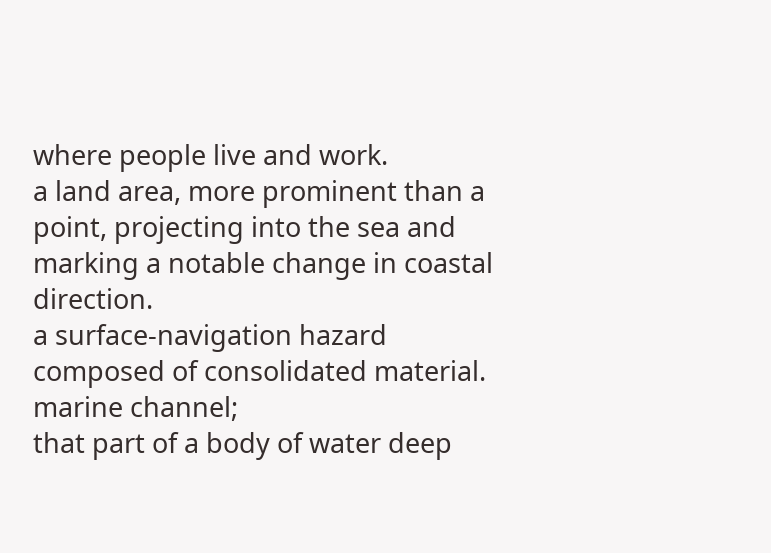where people live and work.
a land area, more prominent than a point, projecting into the sea and marking a notable change in coastal direction.
a surface-navigation hazard composed of consolidated material.
marine channel;
that part of a body of water deep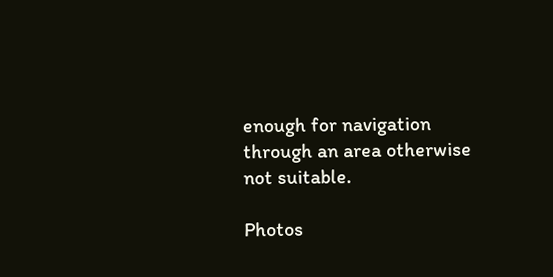enough for navigation through an area otherwise not suitable.

Photos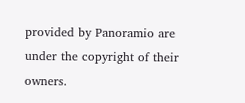provided by Panoramio are under the copyright of their owners.